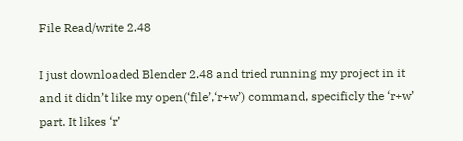File Read/write 2.48

I just downloaded Blender 2.48 and tried running my project in it and it didn’t like my open(‘file’,‘r+w’) command, specificly the ‘r+w’ part. It likes ‘r’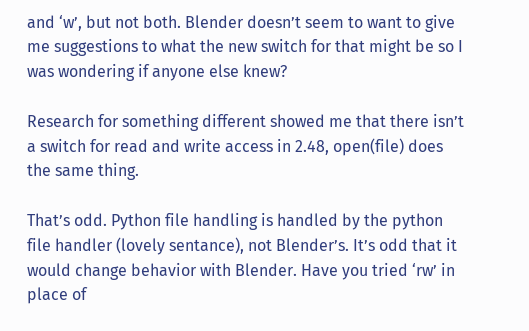and ‘w’, but not both. Blender doesn’t seem to want to give me suggestions to what the new switch for that might be so I was wondering if anyone else knew?

Research for something different showed me that there isn’t a switch for read and write access in 2.48, open(file) does the same thing.

That’s odd. Python file handling is handled by the python file handler (lovely sentance), not Blender’s. It’s odd that it would change behavior with Blender. Have you tried ‘rw’ in place of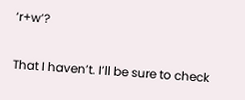‘r+w’?

That I haven’t. I’ll be sure to check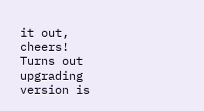it out, cheers! Turns out upgrading version is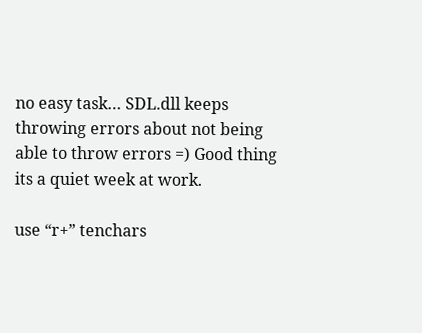no easy task… SDL.dll keeps throwing errors about not being able to throw errors =) Good thing its a quiet week at work.

use “r+” tenchars